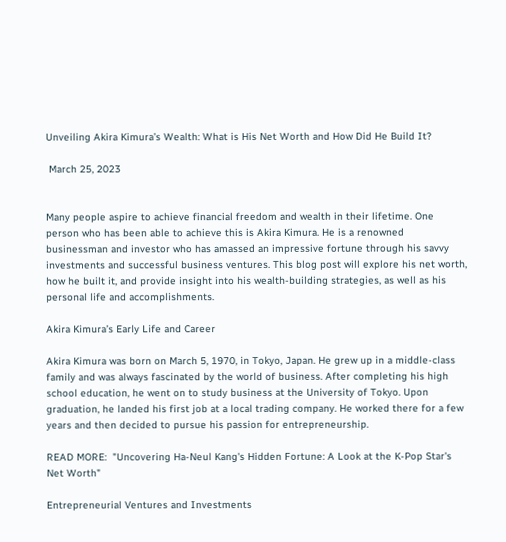Unveiling Akira Kimura’s Wealth: What is His Net Worth and How Did He Build It?

 March 25, 2023


Many people aspire to achieve financial freedom and wealth in their lifetime. One person who has been able to achieve this is Akira Kimura. He is a renowned businessman and investor who has amassed an impressive fortune through his savvy investments and successful business ventures. This blog post will explore his net worth, how he built it, and provide insight into his wealth-building strategies, as well as his personal life and accomplishments.

Akira Kimura’s Early Life and Career

Akira Kimura was born on March 5, 1970, in Tokyo, Japan. He grew up in a middle-class family and was always fascinated by the world of business. After completing his high school education, he went on to study business at the University of Tokyo. Upon graduation, he landed his first job at a local trading company. He worked there for a few years and then decided to pursue his passion for entrepreneurship.

READ MORE:  "Uncovering Ha-Neul Kang's Hidden Fortune: A Look at the K-Pop Star's Net Worth"

Entrepreneurial Ventures and Investments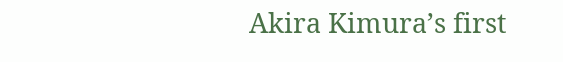Akira Kimura’s first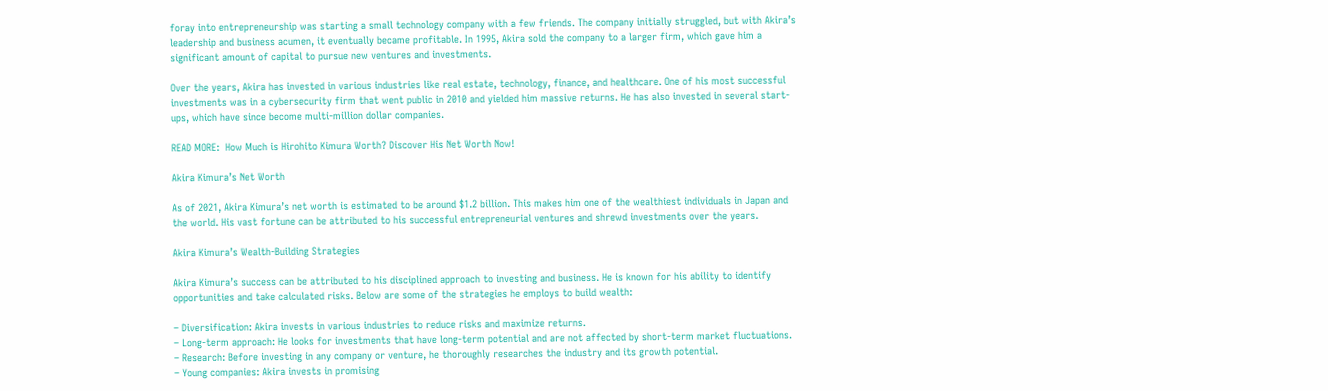foray into entrepreneurship was starting a small technology company with a few friends. The company initially struggled, but with Akira’s leadership and business acumen, it eventually became profitable. In 1995, Akira sold the company to a larger firm, which gave him a significant amount of capital to pursue new ventures and investments.

Over the years, Akira has invested in various industries like real estate, technology, finance, and healthcare. One of his most successful investments was in a cybersecurity firm that went public in 2010 and yielded him massive returns. He has also invested in several start-ups, which have since become multi-million dollar companies.

READ MORE:  How Much is Hirohito Kimura Worth? Discover His Net Worth Now!

Akira Kimura’s Net Worth

As of 2021, Akira Kimura’s net worth is estimated to be around $1.2 billion. This makes him one of the wealthiest individuals in Japan and the world. His vast fortune can be attributed to his successful entrepreneurial ventures and shrewd investments over the years.

Akira Kimura’s Wealth-Building Strategies

Akira Kimura’s success can be attributed to his disciplined approach to investing and business. He is known for his ability to identify opportunities and take calculated risks. Below are some of the strategies he employs to build wealth:

– Diversification: Akira invests in various industries to reduce risks and maximize returns.
– Long-term approach: He looks for investments that have long-term potential and are not affected by short-term market fluctuations.
– Research: Before investing in any company or venture, he thoroughly researches the industry and its growth potential.
– Young companies: Akira invests in promising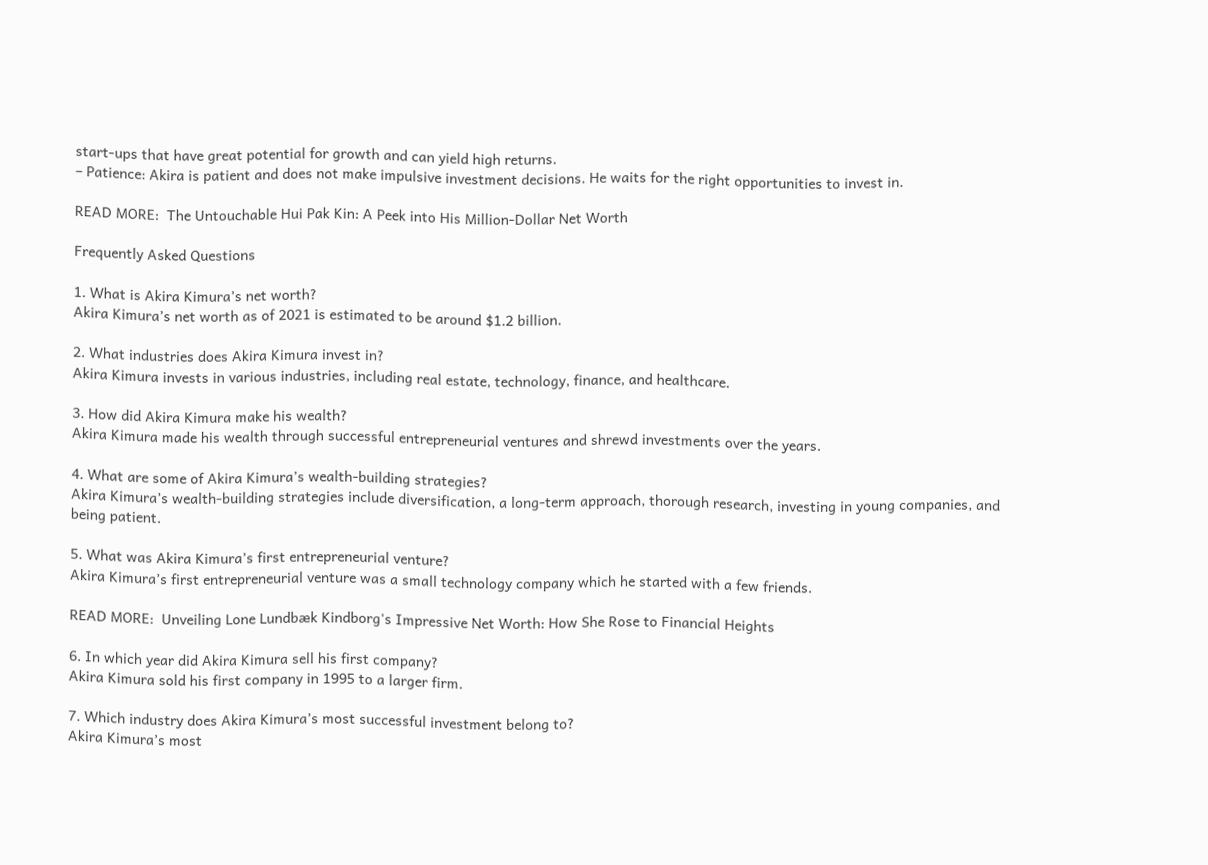start-ups that have great potential for growth and can yield high returns.
– Patience: Akira is patient and does not make impulsive investment decisions. He waits for the right opportunities to invest in.

READ MORE:  The Untouchable Hui Pak Kin: A Peek into His Million-Dollar Net Worth

Frequently Asked Questions

1. What is Akira Kimura’s net worth?
Akira Kimura’s net worth as of 2021 is estimated to be around $1.2 billion.

2. What industries does Akira Kimura invest in?
Akira Kimura invests in various industries, including real estate, technology, finance, and healthcare.

3. How did Akira Kimura make his wealth?
Akira Kimura made his wealth through successful entrepreneurial ventures and shrewd investments over the years.

4. What are some of Akira Kimura’s wealth-building strategies?
Akira Kimura’s wealth-building strategies include diversification, a long-term approach, thorough research, investing in young companies, and being patient.

5. What was Akira Kimura’s first entrepreneurial venture?
Akira Kimura’s first entrepreneurial venture was a small technology company which he started with a few friends.

READ MORE:  Unveiling Lone Lundbæk Kindborg's Impressive Net Worth: How She Rose to Financial Heights

6. In which year did Akira Kimura sell his first company?
Akira Kimura sold his first company in 1995 to a larger firm.

7. Which industry does Akira Kimura’s most successful investment belong to?
Akira Kimura’s most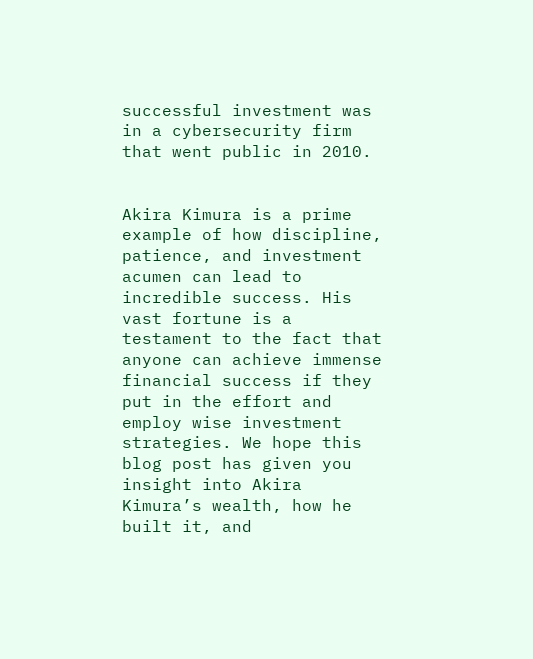successful investment was in a cybersecurity firm that went public in 2010.


Akira Kimura is a prime example of how discipline, patience, and investment acumen can lead to incredible success. His vast fortune is a testament to the fact that anyone can achieve immense financial success if they put in the effort and employ wise investment strategies. We hope this blog post has given you insight into Akira Kimura’s wealth, how he built it, and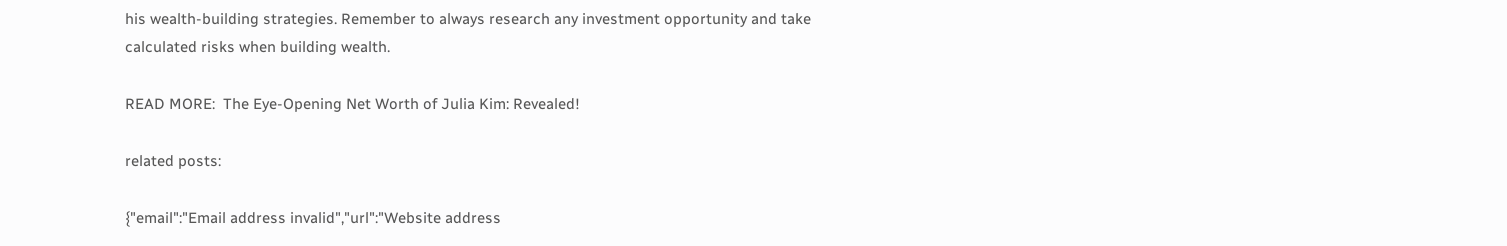his wealth-building strategies. Remember to always research any investment opportunity and take calculated risks when building wealth.

READ MORE:  The Eye-Opening Net Worth of Julia Kim: Revealed!

related posts:

{"email":"Email address invalid","url":"Website address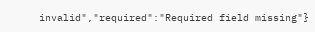invalid","required":"Required field missing"}